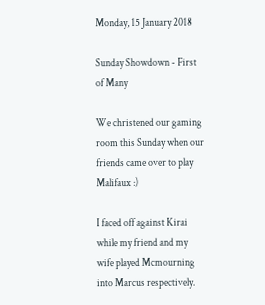Monday, 15 January 2018

Sunday Showdown - First of Many

We christened our gaming room this Sunday when our friends came over to play Malifaux :)

I faced off against Kirai while my friend and my wife played Mcmourning into Marcus respectively.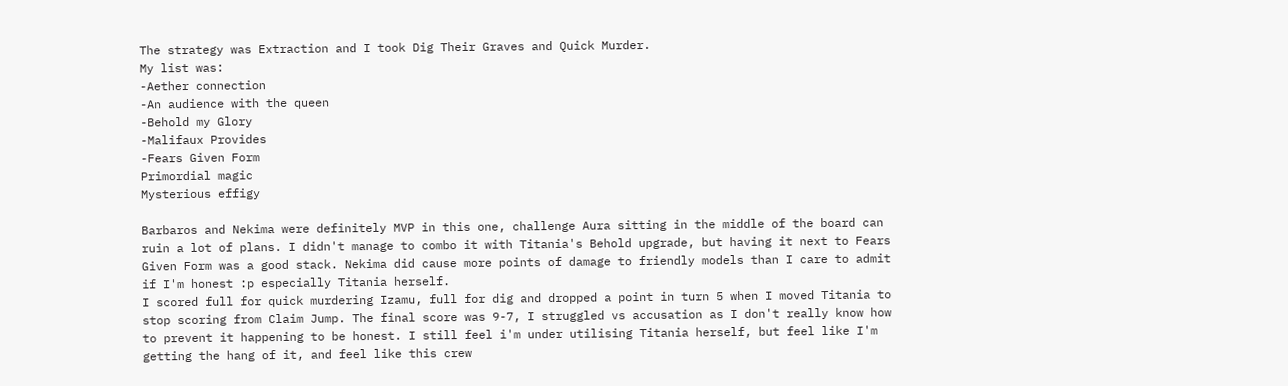The strategy was Extraction and I took Dig Their Graves and Quick Murder.
My list was:
-Aether connection
-An audience with the queen
-Behold my Glory
-Malifaux Provides
-Fears Given Form
Primordial magic
Mysterious effigy

Barbaros and Nekima were definitely MVP in this one, challenge Aura sitting in the middle of the board can ruin a lot of plans. I didn't manage to combo it with Titania's Behold upgrade, but having it next to Fears Given Form was a good stack. Nekima did cause more points of damage to friendly models than I care to admit if I'm honest :p especially Titania herself.
I scored full for quick murdering Izamu, full for dig and dropped a point in turn 5 when I moved Titania to stop scoring from Claim Jump. The final score was 9-7, I struggled vs accusation as I don't really know how to prevent it happening to be honest. I still feel i'm under utilising Titania herself, but feel like I'm getting the hang of it, and feel like this crew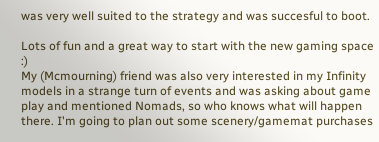was very well suited to the strategy and was succesful to boot.

Lots of fun and a great way to start with the new gaming space :)
My (Mcmourning) friend was also very interested in my Infinity models in a strange turn of events and was asking about game play and mentioned Nomads, so who knows what will happen there. I'm going to plan out some scenery/gamemat purchases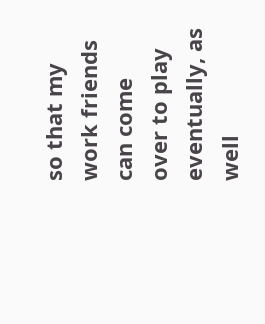so that my work friends can come over to play eventually, as well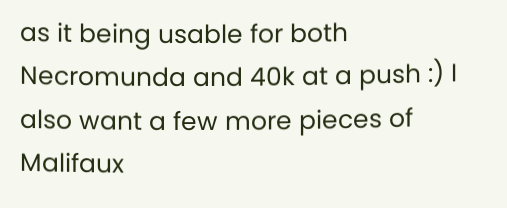as it being usable for both Necromunda and 40k at a push :) I also want a few more pieces of Malifaux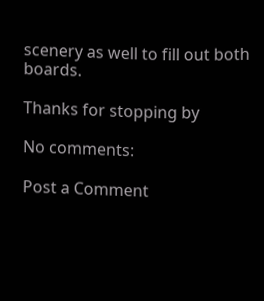scenery as well to fill out both boards.

Thanks for stopping by

No comments:

Post a Comment